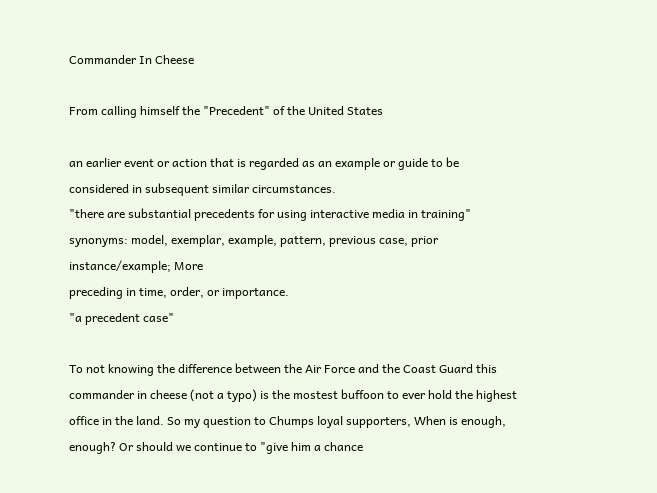Commander In Cheese

From calling himself the "Precedent" of the United States

an earlier event or action that is regarded as an example or guide to be considered in subsequent similar circumstances.
"there are substantial precedents for using interactive media in training"
synonyms: model, exemplar, example, pattern, previous case, prior instance/example; More
preceding in time, order, or importance.
"a precedent case"

To not knowing the difference between the Air Force and the Coast Guard this commander in cheese (not a typo) is the mostest buffoon to ever hold the highest office in the land. So my question to Chumps loyal supporters, When is enough, enough? Or should we continue to "give him a chance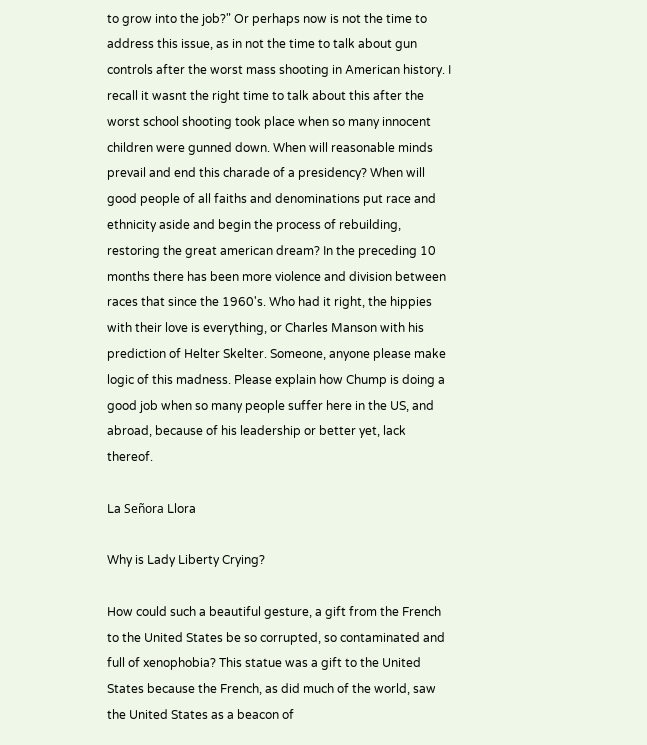to grow into the job?" Or perhaps now is not the time to address this issue, as in not the time to talk about gun controls after the worst mass shooting in American history. I recall it wasnt the right time to talk about this after the worst school shooting took place when so many innocent children were gunned down. When will reasonable minds prevail and end this charade of a presidency? When will good people of all faiths and denominations put race and ethnicity aside and begin the process of rebuilding, restoring the great american dream? In the preceding 10 months there has been more violence and division between races that since the 1960's. Who had it right, the hippies with their love is everything, or Charles Manson with his prediction of Helter Skelter. Someone, anyone please make logic of this madness. Please explain how Chump is doing a good job when so many people suffer here in the US, and abroad, because of his leadership or better yet, lack thereof.

La Señora Llora

Why is Lady Liberty Crying?

How could such a beautiful gesture, a gift from the French to the United States be so corrupted, so contaminated and full of xenophobia? This statue was a gift to the United States because the French, as did much of the world, saw the United States as a beacon of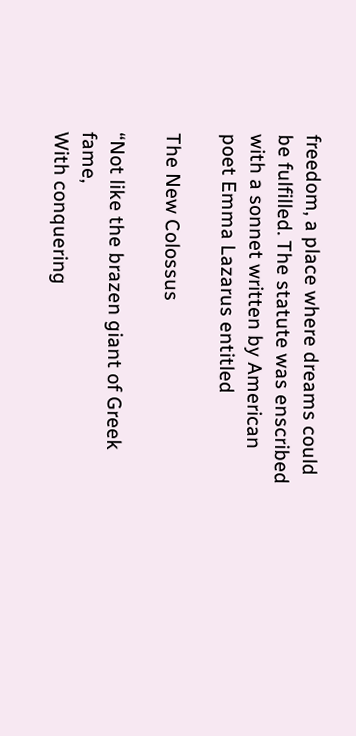freedom, a place where dreams could be fulfilled. The statute was enscribed with a sonnet written by American poet Emma Lazarus entitled

The New Colossus

“Not like the brazen giant of Greek fame,
With conquering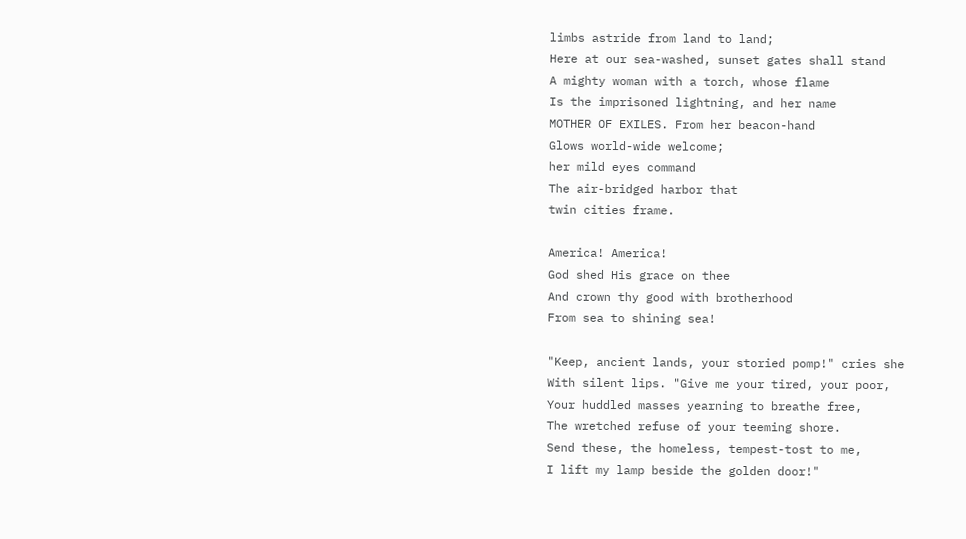limbs astride from land to land;
Here at our sea-washed, sunset gates shall stand
A mighty woman with a torch, whose flame
Is the imprisoned lightning, and her name
MOTHER OF EXILES. From her beacon-hand
Glows world-wide welcome;
her mild eyes command
The air-bridged harbor that
twin cities frame.

America! America!
God shed His grace on thee
And crown thy good with brotherhood
From sea to shining sea!

"Keep, ancient lands, your storied pomp!" cries she
With silent lips. "Give me your tired, your poor,
Your huddled masses yearning to breathe free,
The wretched refuse of your teeming shore.
Send these, the homeless, tempest-tost to me,
I lift my lamp beside the golden door!"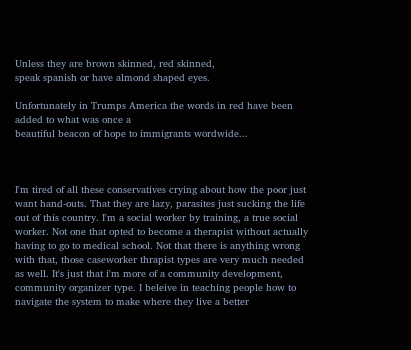Unless they are brown skinned, red skinned,
speak spanish or have almond shaped eyes.

Unfortunately in Trumps America the words in red have been added to what was once a
beautiful beacon of hope to immigrants wordwide...



I'm tired of all these conservatives crying about how the poor just want hand-outs. That they are lazy, parasites just sucking the life out of this country. I'm a social worker by training, a true social worker. Not one that opted to become a therapist without actually having to go to medical school. Not that there is anything wrong with that, those caseworker thrapist types are very much needed as well. It's just that i'm more of a community development, community organizer type. I beleive in teaching people how to navigate the system to make where they live a better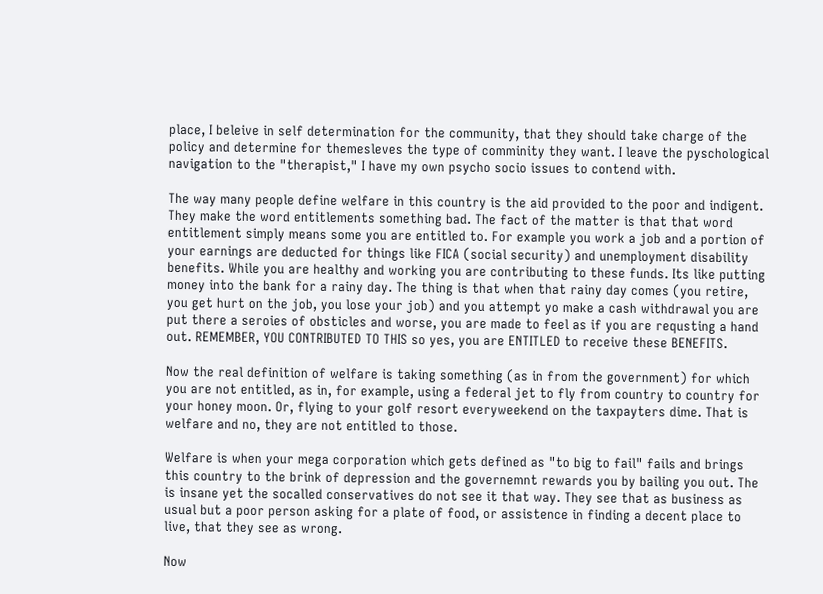place, I beleive in self determination for the community, that they should take charge of the policy and determine for themesleves the type of comminity they want. I leave the pyschological navigation to the "therapist," I have my own psycho socio issues to contend with.

The way many people define welfare in this country is the aid provided to the poor and indigent. They make the word entitlements something bad. The fact of the matter is that that word entitlement simply means some you are entitled to. For example you work a job and a portion of your earnings are deducted for things like FICA (social security) and unemployment disability benefits. While you are healthy and working you are contributing to these funds. Its like putting money into the bank for a rainy day. The thing is that when that rainy day comes (you retire, you get hurt on the job, you lose your job) and you attempt yo make a cash withdrawal you are put there a seroies of obsticles and worse, you are made to feel as if you are requsting a hand out. REMEMBER, YOU CONTRIBUTED TO THIS so yes, you are ENTITLED to receive these BENEFITS.

Now the real definition of welfare is taking something (as in from the government) for which you are not entitled, as in, for example, using a federal jet to fly from country to country for your honey moon. Or, flying to your golf resort everyweekend on the taxpayters dime. That is welfare and no, they are not entitled to those.

Welfare is when your mega corporation which gets defined as "to big to fail" fails and brings this country to the brink of depression and the governemnt rewards you by bailing you out. The is insane yet the socalled conservatives do not see it that way. They see that as business as usual but a poor person asking for a plate of food, or assistence in finding a decent place to live, that they see as wrong.

Now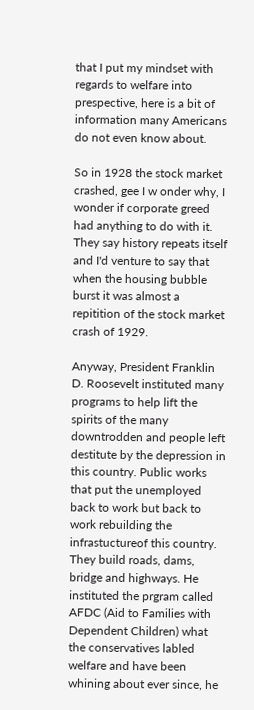that I put my mindset with regards to welfare into prespective, here is a bit of information many Americans do not even know about.

So in 1928 the stock market crashed, gee I w onder why, I wonder if corporate greed had anything to do with it. They say history repeats itself and I'd venture to say that when the housing bubble burst it was almost a repitition of the stock market crash of 1929.

Anyway, President Franklin D. Roosevelt instituted many programs to help lift the spirits of the many downtrodden and people left destitute by the depression in this country. Public works that put the unemployed back to work but back to work rebuilding the infrastuctureof this country. They build roads, dams, bridge and highways. He instituted the prgram called AFDC (Aid to Families with Dependent Children) what the conservatives labled welfare and have been whining about ever since, he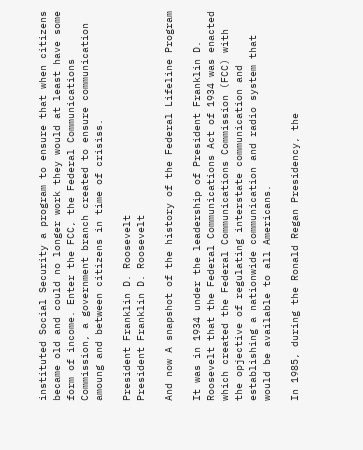instituted Social Security a program to ensure that when citizens became old and could no longer work they would at least have some form of income. Enter the FCC, the Federal Communications Commission, a government branch created to ensure communication amoung and between citizens in time of crisiss.

President Franklin D. Roosevelt
President Franklin D. Roosevelt

And now A snapshot of the history of the Federal Lifeline Program

It was in 1934 under the leadership of President Franklin D. Roosevelt that the Federal Communications Act of 1934 was enacted which created the Federal Communications Commission (FCC) with the opjective of regulating interstate communication and establishing a nationwide communication and radio system that would be available to all Americans.

In 1985, during the Ronald Regan Presidency, the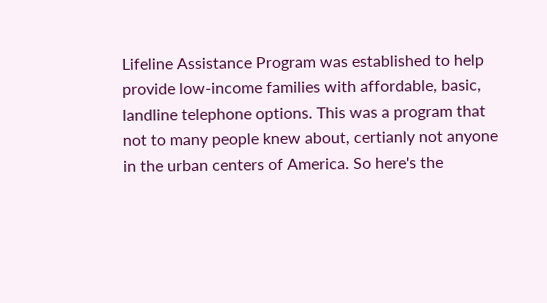Lifeline Assistance Program was established to help provide low-income families with affordable, basic, landline telephone options. This was a program that not to many people knew about, certianly not anyone in the urban centers of America. So here's the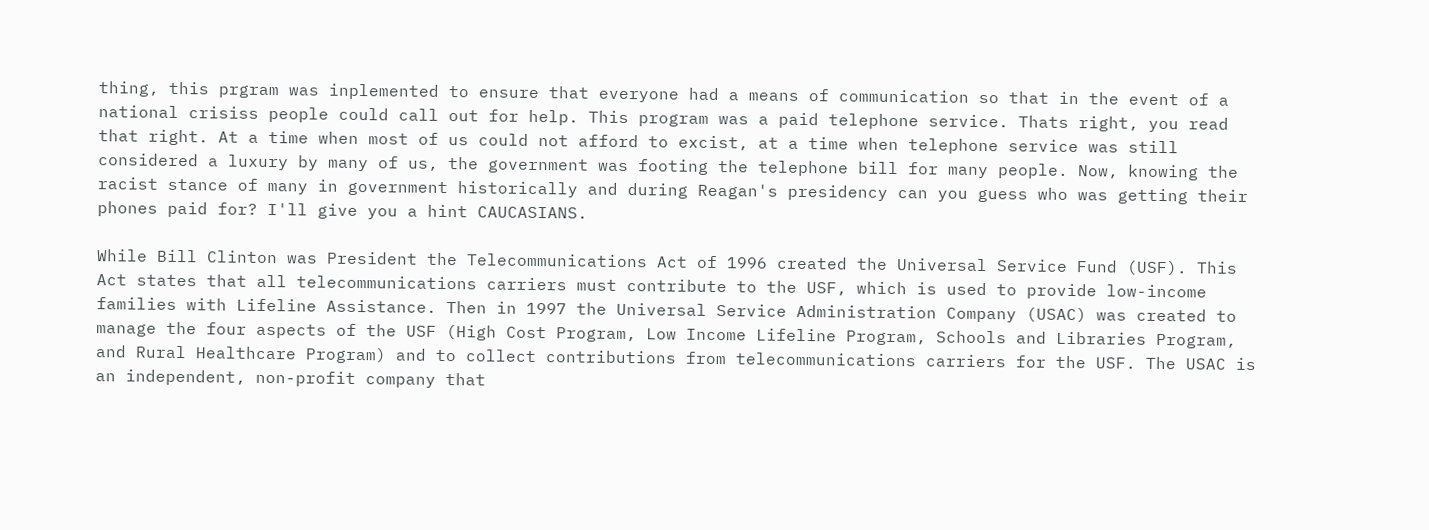thing, this prgram was inplemented to ensure that everyone had a means of communication so that in the event of a national crisiss people could call out for help. This program was a paid telephone service. Thats right, you read that right. At a time when most of us could not afford to excist, at a time when telephone service was still considered a luxury by many of us, the government was footing the telephone bill for many people. Now, knowing the racist stance of many in government historically and during Reagan's presidency can you guess who was getting their phones paid for? I'll give you a hint CAUCASIANS.

While Bill Clinton was President the Telecommunications Act of 1996 created the Universal Service Fund (USF). This Act states that all telecommunications carriers must contribute to the USF, which is used to provide low-income families with Lifeline Assistance. Then in 1997 the Universal Service Administration Company (USAC) was created to manage the four aspects of the USF (High Cost Program, Low Income Lifeline Program, Schools and Libraries Program, and Rural Healthcare Program) and to collect contributions from telecommunications carriers for the USF. The USAC is an independent, non-profit company that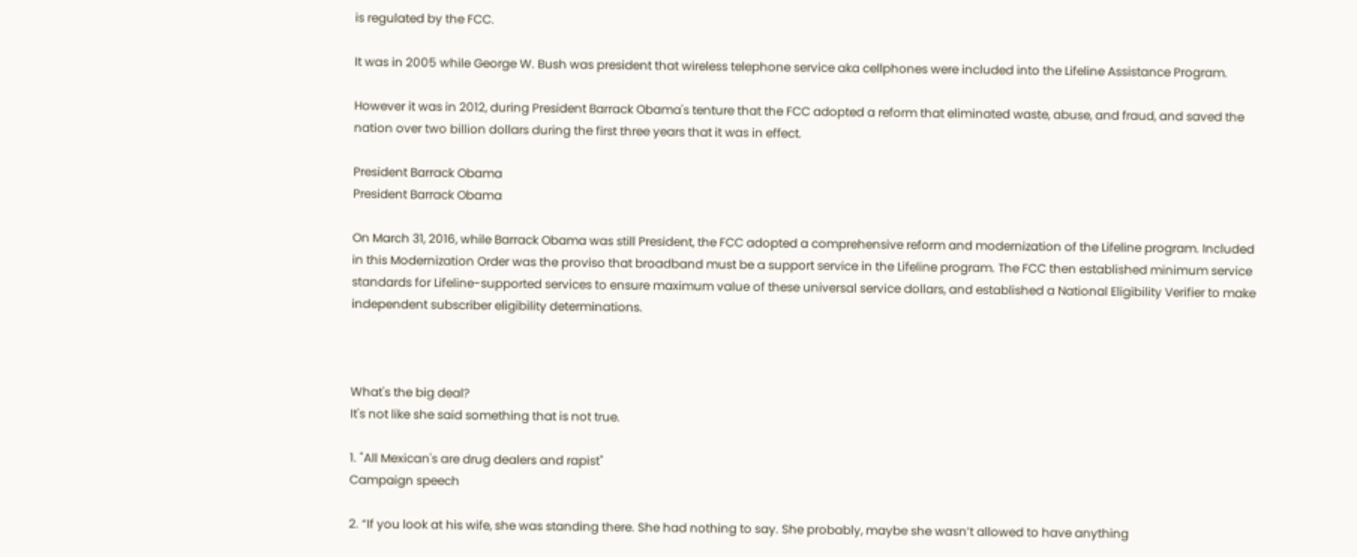is regulated by the FCC.

It was in 2005 while George W. Bush was president that wireless telephone service aka cellphones were included into the Lifeline Assistance Program.

However it was in 2012, during President Barrack Obama's tenture that the FCC adopted a reform that eliminated waste, abuse, and fraud, and saved the nation over two billion dollars during the first three years that it was in effect.

President Barrack Obama
President Barrack Obama

On March 31, 2016, while Barrack Obama was still President, the FCC adopted a comprehensive reform and modernization of the Lifeline program. Included in this Modernization Order was the proviso that broadband must be a support service in the Lifeline program. The FCC then established minimum service standards for Lifeline-supported services to ensure maximum value of these universal service dollars, and established a National Eligibility Verifier to make independent subscriber eligibility determinations.



What's the big deal?
It's not like she said something that is not true.

1. "All Mexican's are drug dealers and rapist"
Campaign speech

2. “If you look at his wife, she was standing there. She had nothing to say. She probably, maybe she wasn’t allowed to have anything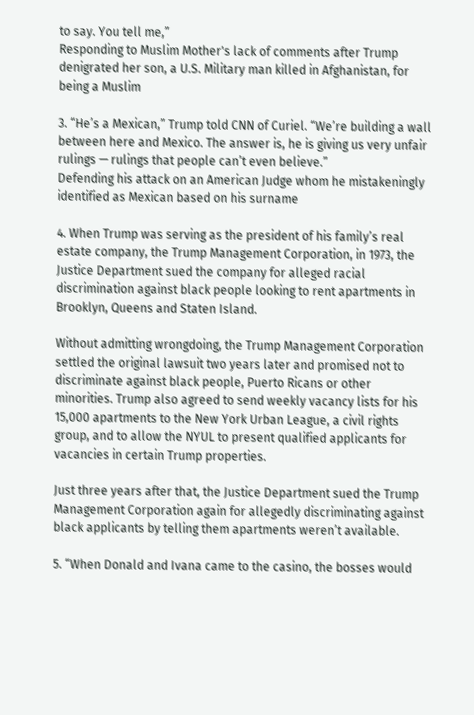to say. You tell me,”
Responding to Muslim Mother's lack of comments after Trump denigrated her son, a U.S. Military man killed in Afghanistan, for being a Muslim

3. “He’s a Mexican,” Trump told CNN of Curiel. “We’re building a wall between here and Mexico. The answer is, he is giving us very unfair rulings — rulings that people can’t even believe.”
Defending his attack on an American Judge whom he mistakeningly identified as Mexican based on his surname

4. When Trump was serving as the president of his family’s real estate company, the Trump Management Corporation, in 1973, the Justice Department sued the company for alleged racial discrimination against black people looking to rent apartments in Brooklyn, Queens and Staten Island.

Without admitting wrongdoing, the Trump Management Corporation settled the original lawsuit two years later and promised not to discriminate against black people, Puerto Ricans or other minorities. Trump also agreed to send weekly vacancy lists for his 15,000 apartments to the New York Urban League, a civil rights group, and to allow the NYUL to present qualified applicants for vacancies in certain Trump properties.

Just three years after that, the Justice Department sued the Trump Management Corporation again for allegedly discriminating against black applicants by telling them apartments weren’t available.

5. “When Donald and Ivana came to the casino, the bosses would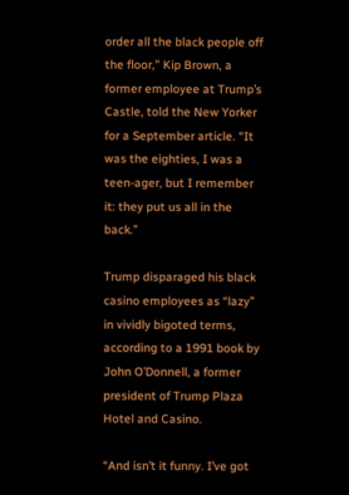order all the black people off the floor,” Kip Brown, a former employee at Trump’s Castle, told the New Yorker for a September article. “It was the eighties, I was a teen-ager, but I remember it: they put us all in the back.”

Trump disparaged his black casino employees as “lazy” in vividly bigoted terms, according to a 1991 book by John O’Donnell, a former president of Trump Plaza Hotel and Casino.

“And isn’t it funny. I’ve got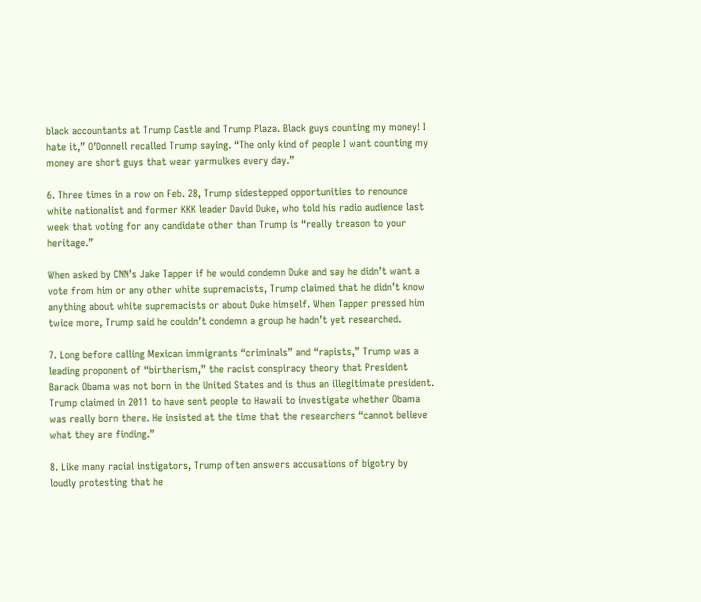black accountants at Trump Castle and Trump Plaza. Black guys counting my money! I hate it,” O’Donnell recalled Trump saying. “The only kind of people I want counting my money are short guys that wear yarmulkes every day.”

6. Three times in a row on Feb. 28, Trump sidestepped opportunities to renounce white nationalist and former KKK leader David Duke, who told his radio audience last week that voting for any candidate other than Trump is “really treason to your heritage.”

When asked by CNN’s Jake Tapper if he would condemn Duke and say he didn’t want a vote from him or any other white supremacists, Trump claimed that he didn’t know anything about white supremacists or about Duke himself. When Tapper pressed him twice more, Trump said he couldn’t condemn a group he hadn’t yet researched.

7. Long before calling Mexican immigrants “criminals” and “rapists,” Trump was a leading proponent of “birtherism,” the racist conspiracy theory that President Barack Obama was not born in the United States and is thus an illegitimate president. Trump claimed in 2011 to have sent people to Hawaii to investigate whether Obama was really born there. He insisted at the time that the researchers “cannot believe what they are finding.”

8. Like many racial instigators, Trump often answers accusations of bigotry by loudly protesting that he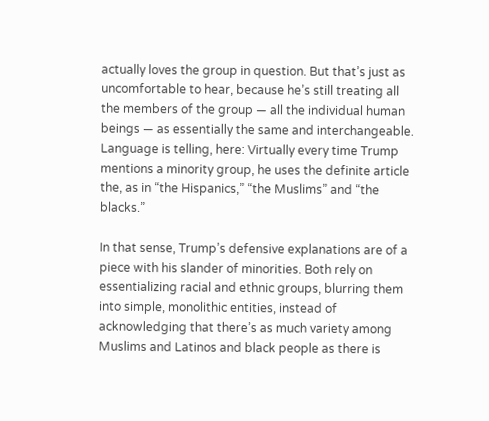actually loves the group in question. But that’s just as uncomfortable to hear, because he’s still treating all the members of the group — all the individual human beings — as essentially the same and interchangeable. Language is telling, here: Virtually every time Trump mentions a minority group, he uses the definite article the, as in “the Hispanics,” “the Muslims” and “the blacks.”

In that sense, Trump’s defensive explanations are of a piece with his slander of minorities. Both rely on essentializing racial and ethnic groups, blurring them into simple, monolithic entities, instead of acknowledging that there’s as much variety among Muslims and Latinos and black people as there is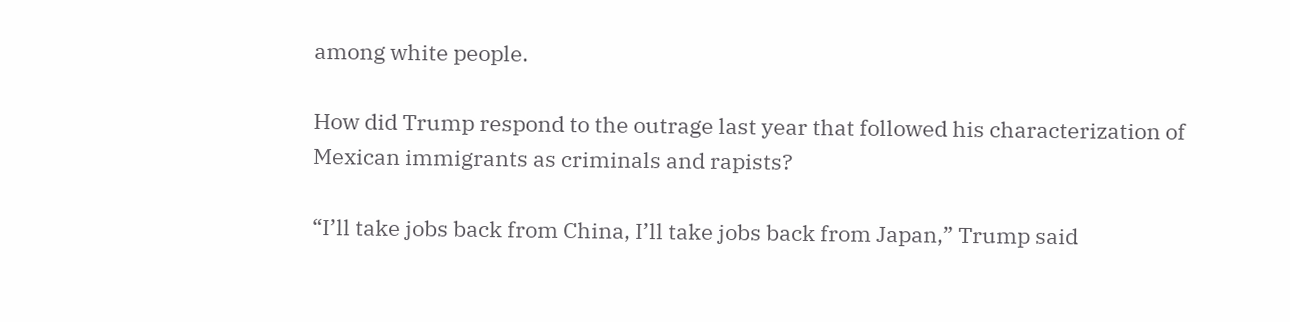among white people.

How did Trump respond to the outrage last year that followed his characterization of Mexican immigrants as criminals and rapists?

“I’ll take jobs back from China, I’ll take jobs back from Japan,” Trump said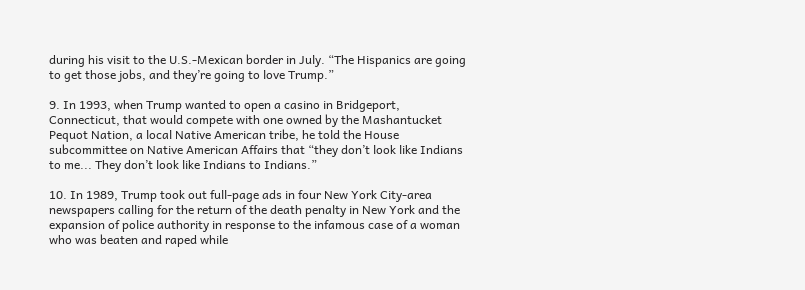during his visit to the U.S.-Mexican border in July. “The Hispanics are going to get those jobs, and they’re going to love Trump.”

9. In 1993, when Trump wanted to open a casino in Bridgeport, Connecticut, that would compete with one owned by the Mashantucket Pequot Nation, a local Native American tribe, he told the House subcommittee on Native American Affairs that “they don’t look like Indians to me... They don’t look like Indians to Indians.”

10. In 1989, Trump took out full-page ads in four New York City-area newspapers calling for the return of the death penalty in New York and the expansion of police authority in response to the infamous case of a woman who was beaten and raped while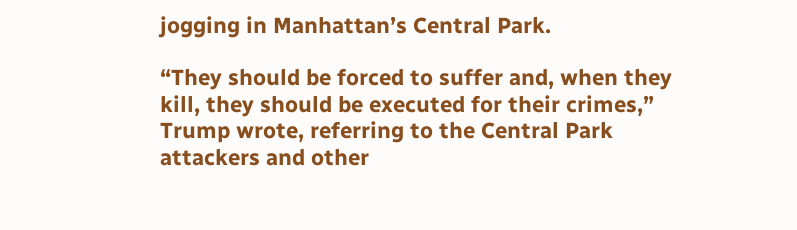jogging in Manhattan’s Central Park.

“They should be forced to suffer and, when they kill, they should be executed for their crimes,” Trump wrote, referring to the Central Park attackers and other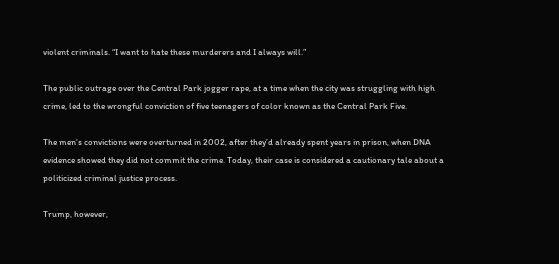violent criminals. “I want to hate these murderers and I always will.”

The public outrage over the Central Park jogger rape, at a time when the city was struggling with high crime, led to the wrongful conviction of five teenagers of color known as the Central Park Five.

The men’s convictions were overturned in 2002, after they’d already spent years in prison, when DNA evidence showed they did not commit the crime. Today, their case is considered a cautionary tale about a politicized criminal justice process.

Trump, however,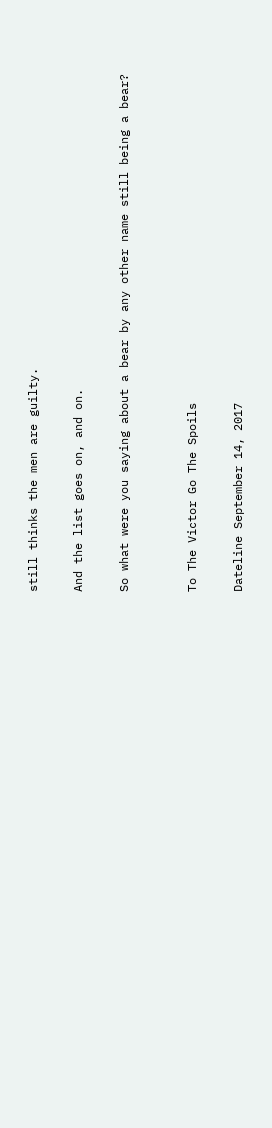still thinks the men are guilty.

And the list goes on, and on.

So what were you saying about a bear by any other name still being a bear?


To The Victor Go The Spoils

Dateline September 14, 2017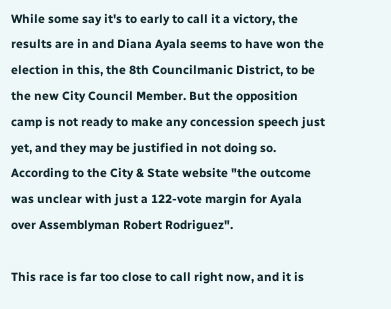While some say it's to early to call it a victory, the results are in and Diana Ayala seems to have won the election in this, the 8th Councilmanic District, to be the new City Council Member. But the opposition camp is not ready to make any concession speech just yet, and they may be justified in not doing so. According to the City & State website "the outcome was unclear with just a 122-vote margin for Ayala over Assemblyman Robert Rodriguez".

This race is far too close to call right now, and it is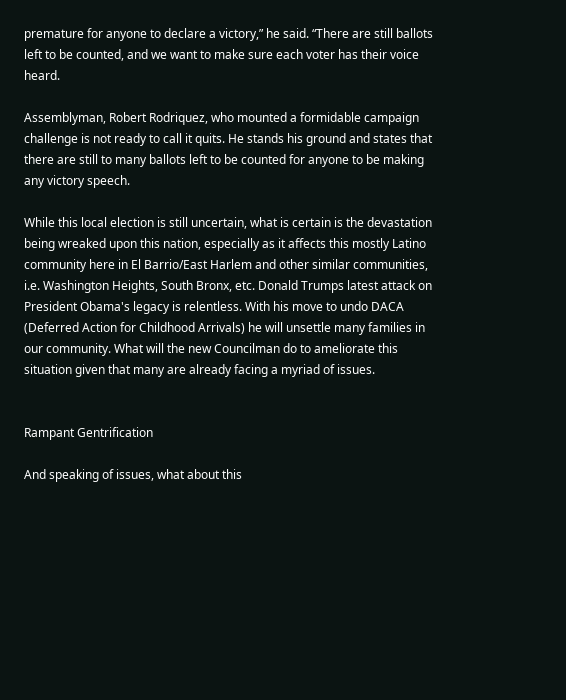premature for anyone to declare a victory,” he said. “There are still ballots left to be counted, and we want to make sure each voter has their voice heard.

Assemblyman, Robert Rodriquez, who mounted a formidable campaign challenge is not ready to call it quits. He stands his ground and states that there are still to many ballots left to be counted for anyone to be making any victory speech.

While this local election is still uncertain, what is certain is the devastation being wreaked upon this nation, especially as it affects this mostly Latino community here in El Barrio/East Harlem and other similar communities, i.e. Washington Heights, South Bronx, etc. Donald Trumps latest attack on President Obama's legacy is relentless. With his move to undo DACA (Deferred Action for Childhood Arrivals) he will unsettle many families in our community. What will the new Councilman do to ameliorate this situation given that many are already facing a myriad of issues.


Rampant Gentrification

And speaking of issues, what about this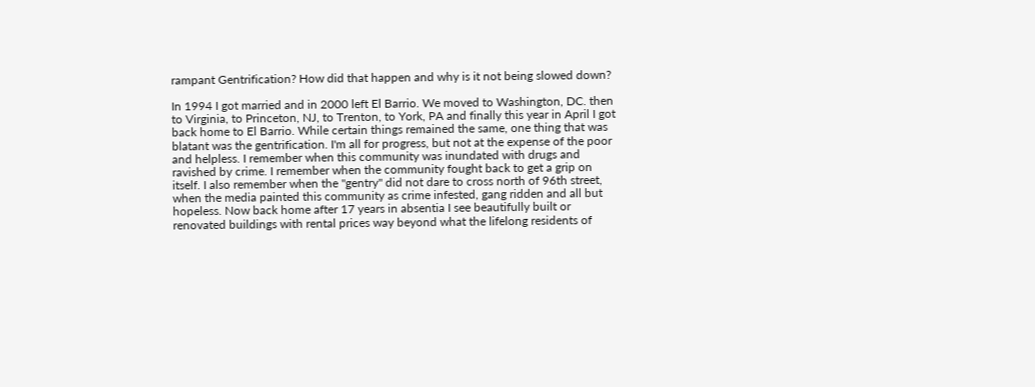rampant Gentrification? How did that happen and why is it not being slowed down?

In 1994 I got married and in 2000 left El Barrio. We moved to Washington, DC. then to Virginia, to Princeton, NJ, to Trenton, to York, PA and finally this year in April I got back home to El Barrio. While certain things remained the same, one thing that was blatant was the gentrification. I'm all for progress, but not at the expense of the poor and helpless. I remember when this community was inundated with drugs and ravished by crime. I remember when the community fought back to get a grip on itself. I also remember when the "gentry" did not dare to cross north of 96th street, when the media painted this community as crime infested, gang ridden and all but hopeless. Now back home after 17 years in absentia I see beautifully built or renovated buildings with rental prices way beyond what the lifelong residents of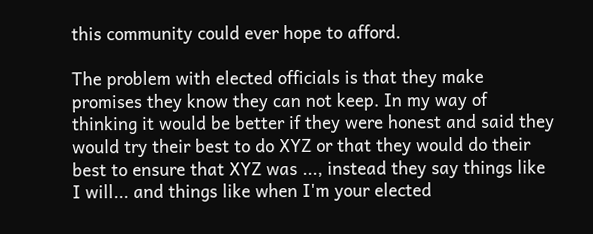this community could ever hope to afford.

The problem with elected officials is that they make promises they know they can not keep. In my way of thinking it would be better if they were honest and said they would try their best to do XYZ or that they would do their best to ensure that XYZ was ..., instead they say things like I will... and things like when I'm your elected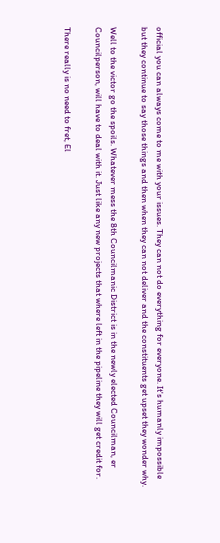official you can always come to me with your issues. They can not do everything for everyone. It's humanly impossible but they continue to say those things and then when they can not deliver and the constituents get upset they wonder why.

Well to the victor go the spoils. Whatever mess the 8th Councilmanic District is in the newly elected Councilman, er Councilperson, will have to deal with it. Just like any new projects that where left in the pipeline they will get credit for.

There really is no need to fret, El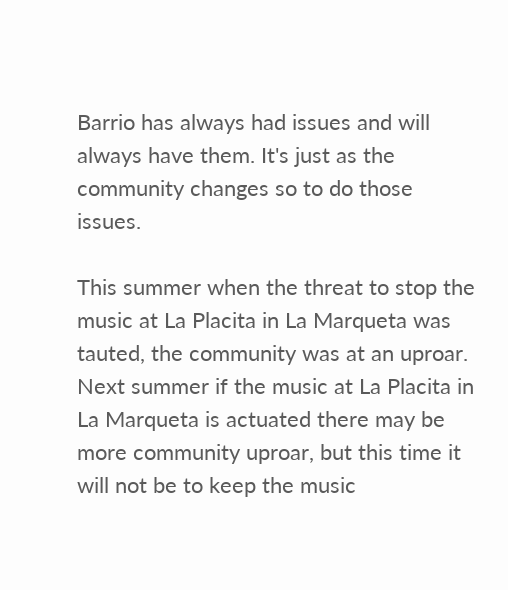Barrio has always had issues and will always have them. It's just as the community changes so to do those issues.

This summer when the threat to stop the music at La Placita in La Marqueta was tauted, the community was at an uproar. Next summer if the music at La Placita in La Marqueta is actuated there may be more community uproar, but this time it will not be to keep the music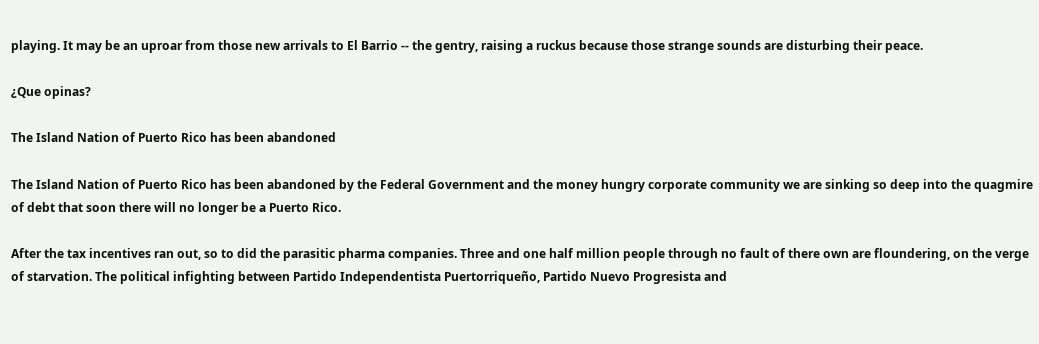playing. It may be an uproar from those new arrivals to El Barrio -- the gentry, raising a ruckus because those strange sounds are disturbing their peace.

¿Que opinas?

The Island Nation of Puerto Rico has been abandoned

The Island Nation of Puerto Rico has been abandoned by the Federal Government and the money hungry corporate community we are sinking so deep into the quagmire of debt that soon there will no longer be a Puerto Rico.

After the tax incentives ran out, so to did the parasitic pharma companies. Three and one half million people through no fault of there own are floundering, on the verge of starvation. The political infighting between Partido Independentista Puertorriqueño, Partido Nuevo Progresista and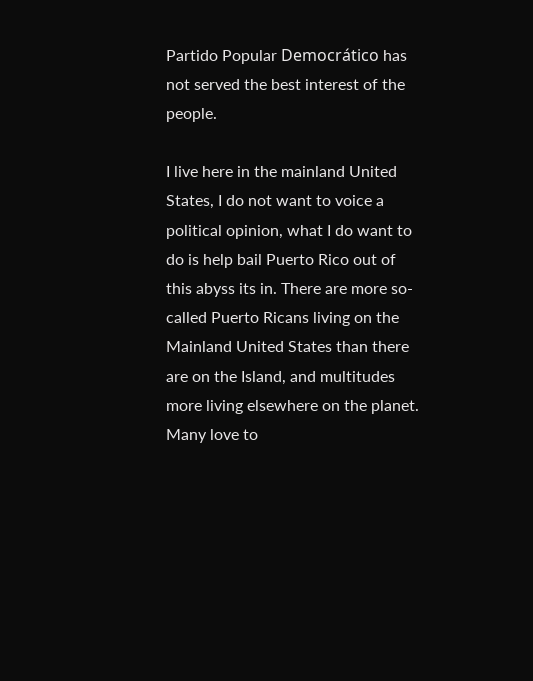Partido Popular Democrático has not served the best interest of the people.

I live here in the mainland United States, I do not want to voice a political opinion, what I do want to do is help bail Puerto Rico out of this abyss its in. There are more so-called Puerto Ricans living on the Mainland United States than there are on the Island, and multitudes more living elsewhere on the planet. Many love to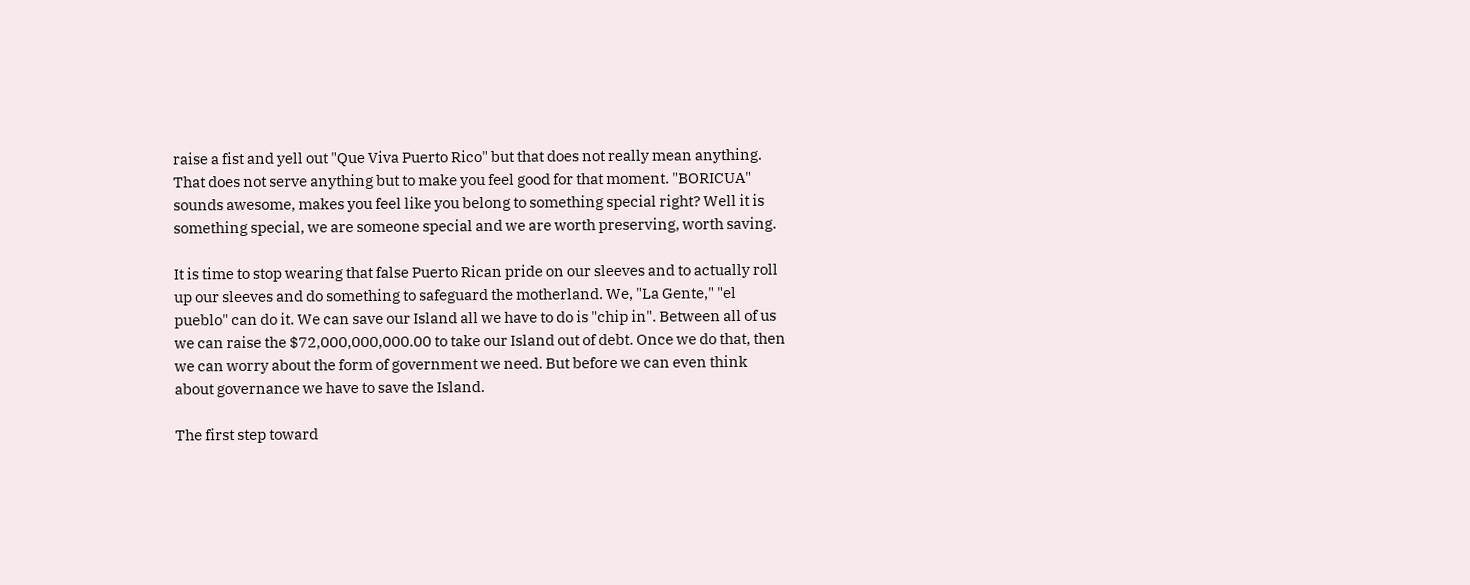raise a fist and yell out "Que Viva Puerto Rico" but that does not really mean anything. That does not serve anything but to make you feel good for that moment. "BORICUA" sounds awesome, makes you feel like you belong to something special right? Well it is something special, we are someone special and we are worth preserving, worth saving.

It is time to stop wearing that false Puerto Rican pride on our sleeves and to actually roll up our sleeves and do something to safeguard the motherland. We, "La Gente," "el pueblo" can do it. We can save our Island all we have to do is "chip in". Between all of us we can raise the $72,000,000,000.00 to take our Island out of debt. Once we do that, then we can worry about the form of government we need. But before we can even think about governance we have to save the Island.

The first step toward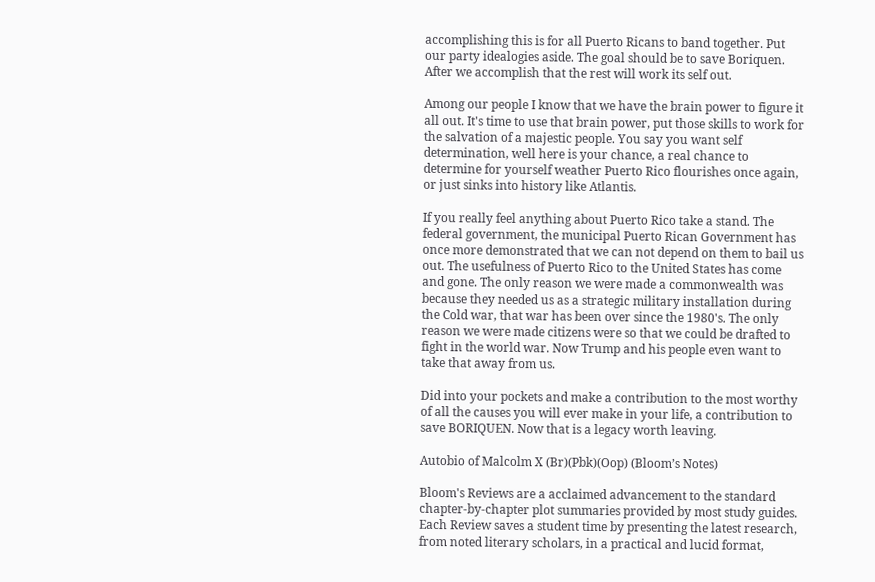accomplishing this is for all Puerto Ricans to band together. Put our party idealogies aside. The goal should be to save Boriquen. After we accomplish that the rest will work its self out.

Among our people I know that we have the brain power to figure it all out. It's time to use that brain power, put those skills to work for the salvation of a majestic people. You say you want self determination, well here is your chance, a real chance to determine for yourself weather Puerto Rico flourishes once again, or just sinks into history like Atlantis.

If you really feel anything about Puerto Rico take a stand. The federal government, the municipal Puerto Rican Government has once more demonstrated that we can not depend on them to bail us out. The usefulness of Puerto Rico to the United States has come and gone. The only reason we were made a commonwealth was because they needed us as a strategic military installation during the Cold war, that war has been over since the 1980's. The only reason we were made citizens were so that we could be drafted to fight in the world war. Now Trump and his people even want to take that away from us.

Did into your pockets and make a contribution to the most worthy of all the causes you will ever make in your life, a contribution to save BORIQUEN. Now that is a legacy worth leaving.

Autobio of Malcolm X (Br)(Pbk)(Oop) (Bloom’s Notes)

Bloom's Reviews are a acclaimed advancement to the standard chapter-by-chapter plot summaries provided by most study guides. Each Review saves a student time by presenting the latest research, from noted literary scholars, in a practical and lucid format,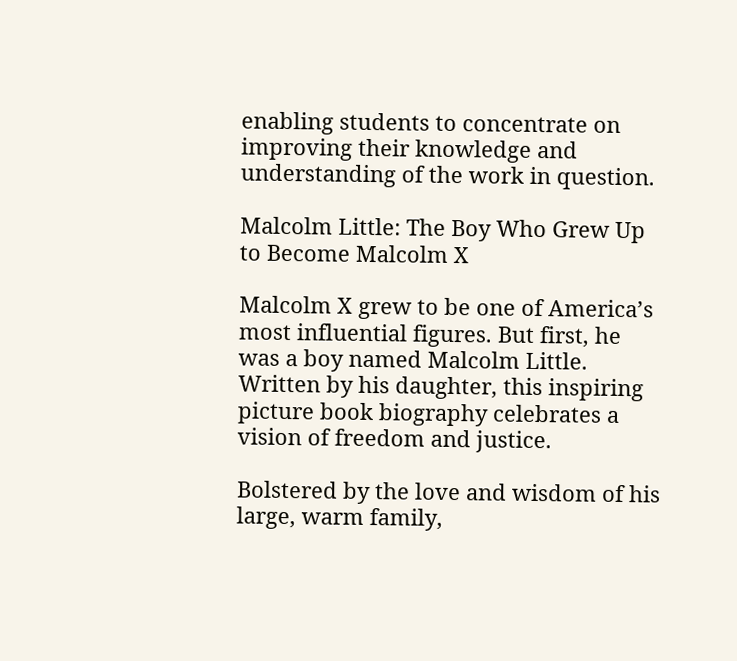enabling students to concentrate on improving their knowledge and understanding of the work in question.

Malcolm Little: The Boy Who Grew Up to Become Malcolm X

Malcolm X grew to be one of America’s most influential figures. But first, he was a boy named Malcolm Little. Written by his daughter, this inspiring picture book biography celebrates a vision of freedom and justice.

Bolstered by the love and wisdom of his large, warm family,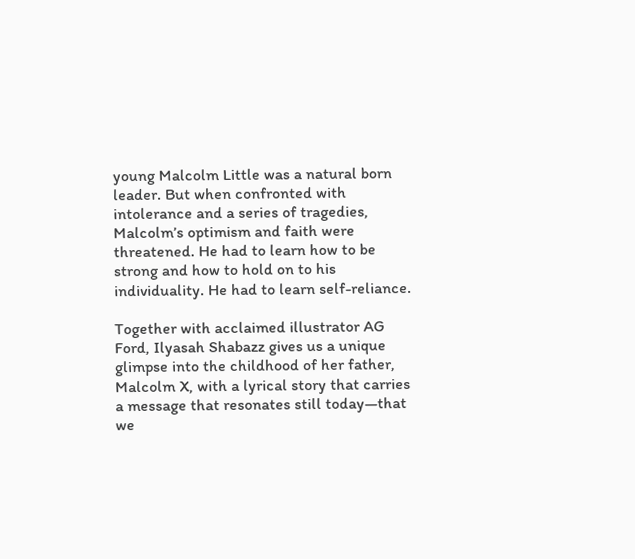young Malcolm Little was a natural born leader. But when confronted with intolerance and a series of tragedies, Malcolm’s optimism and faith were threatened. He had to learn how to be strong and how to hold on to his individuality. He had to learn self-reliance.

Together with acclaimed illustrator AG Ford, Ilyasah Shabazz gives us a unique glimpse into the childhood of her father, Malcolm X, with a lyrical story that carries a message that resonates still today—that we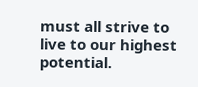must all strive to live to our highest potential.